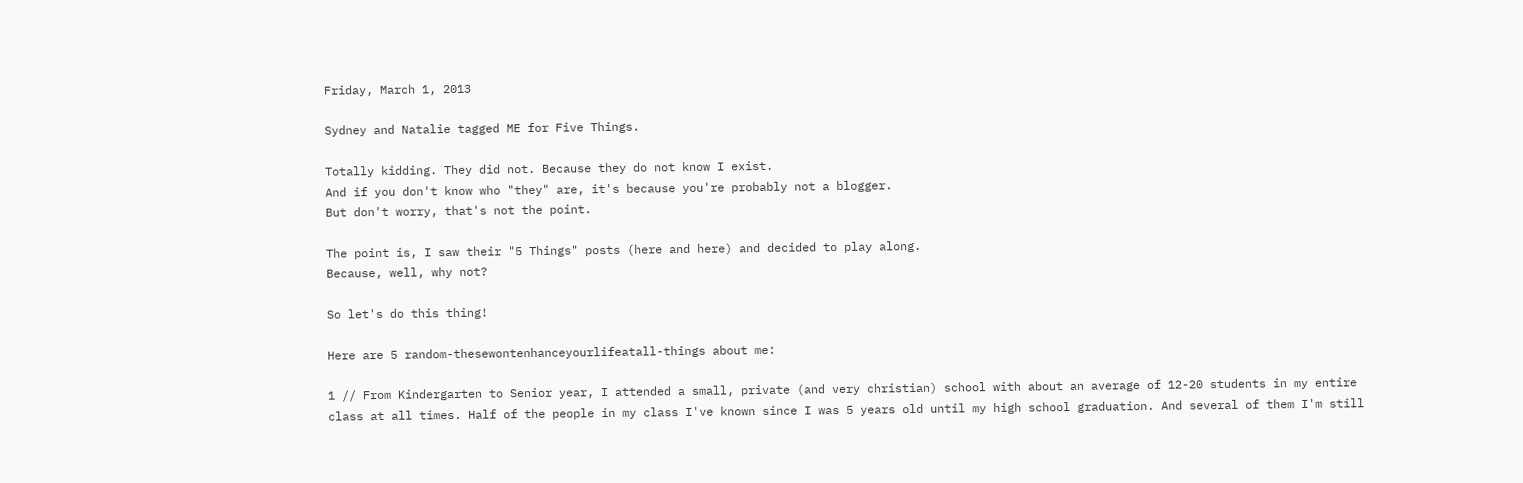Friday, March 1, 2013

Sydney and Natalie tagged ME for Five Things.

Totally kidding. They did not. Because they do not know I exist.
And if you don't know who "they" are, it's because you're probably not a blogger.
But don't worry, that's not the point.

The point is, I saw their "5 Things" posts (here and here) and decided to play along.
Because, well, why not?

So let's do this thing!

Here are 5 random-thesewontenhanceyourlifeatall-things about me:

1 // From Kindergarten to Senior year, I attended a small, private (and very christian) school with about an average of 12-20 students in my entire class at all times. Half of the people in my class I've known since I was 5 years old until my high school graduation. And several of them I'm still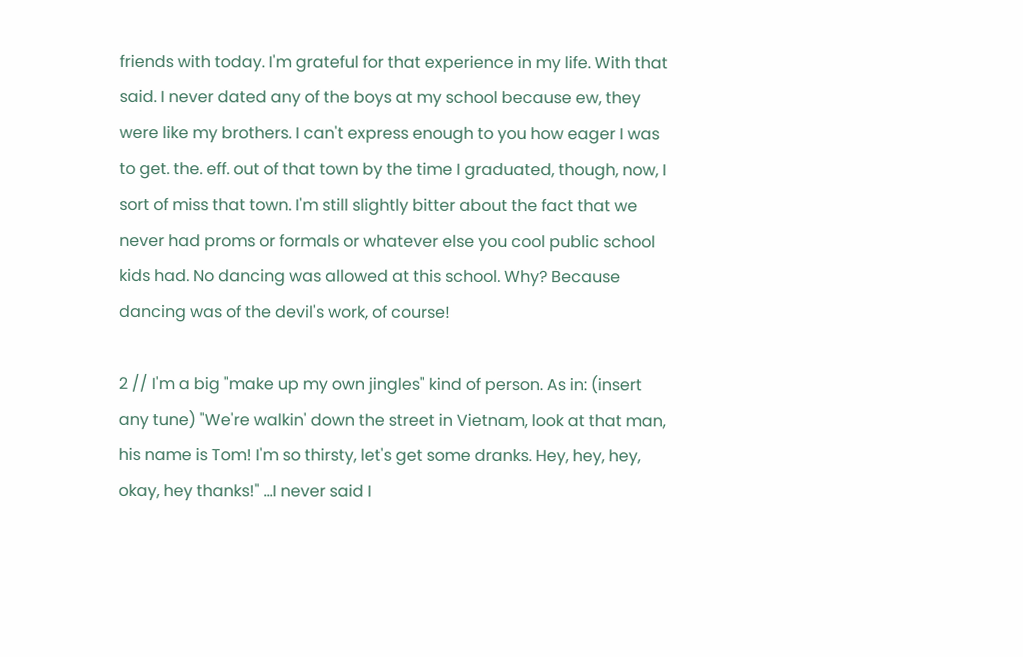friends with today. I'm grateful for that experience in my life. With that said. I never dated any of the boys at my school because ew, they were like my brothers. I can't express enough to you how eager I was to get. the. eff. out of that town by the time I graduated, though, now, I sort of miss that town. I'm still slightly bitter about the fact that we never had proms or formals or whatever else you cool public school kids had. No dancing was allowed at this school. Why? Because dancing was of the devil's work, of course!

2 // I'm a big "make up my own jingles" kind of person. As in: (insert any tune) "We're walkin' down the street in Vietnam, look at that man, his name is Tom! I'm so thirsty, let's get some dranks. Hey, hey, hey, okay, hey thanks!" ...I never said I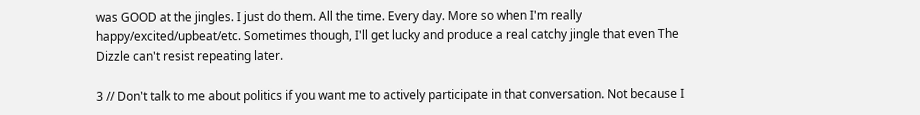was GOOD at the jingles. I just do them. All the time. Every day. More so when I'm really happy/excited/upbeat/etc. Sometimes though, I'll get lucky and produce a real catchy jingle that even The Dizzle can't resist repeating later.

3 // Don't talk to me about politics if you want me to actively participate in that conversation. Not because I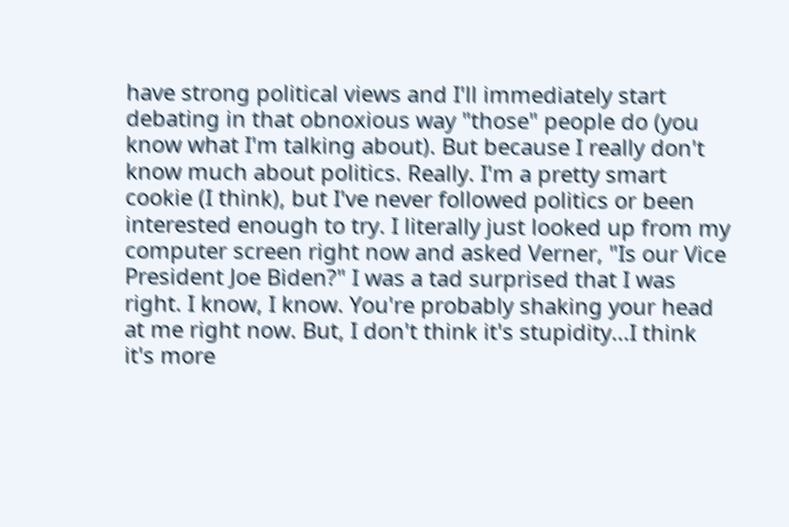have strong political views and I'll immediately start debating in that obnoxious way "those" people do (you know what I'm talking about). But because I really don't know much about politics. Really. I'm a pretty smart cookie (I think), but I've never followed politics or been interested enough to try. I literally just looked up from my computer screen right now and asked Verner, "Is our Vice President Joe Biden?" I was a tad surprised that I was right. I know, I know. You're probably shaking your head at me right now. But, I don't think it's stupidity...I think it's more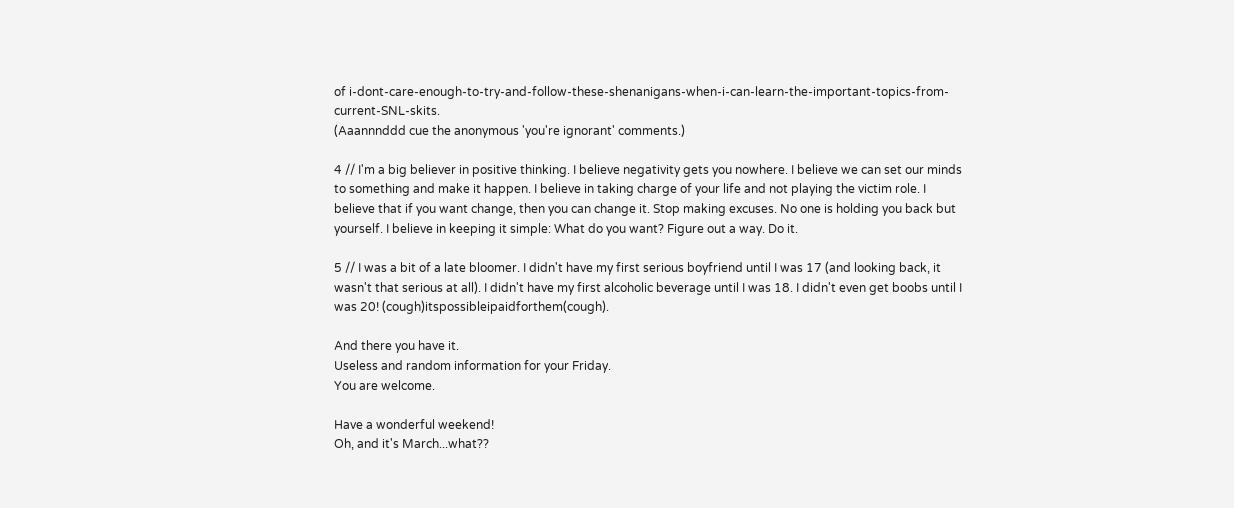of i-dont-care-enough-to-try-and-follow-these-shenanigans-when-i-can-learn-the-important-topics-from-current-SNL-skits.
(Aaannnddd cue the anonymous 'you're ignorant' comments.)

4 // I'm a big believer in positive thinking. I believe negativity gets you nowhere. I believe we can set our minds to something and make it happen. I believe in taking charge of your life and not playing the victim role. I believe that if you want change, then you can change it. Stop making excuses. No one is holding you back but yourself. I believe in keeping it simple: What do you want? Figure out a way. Do it.

5 // I was a bit of a late bloomer. I didn't have my first serious boyfriend until I was 17 (and looking back, it wasn't that serious at all). I didn't have my first alcoholic beverage until I was 18. I didn't even get boobs until I was 20! (cough)itspossibleipaidforthem(cough).

And there you have it.
Useless and random information for your Friday.
You are welcome.

Have a wonderful weekend!
Oh, and it's March...what??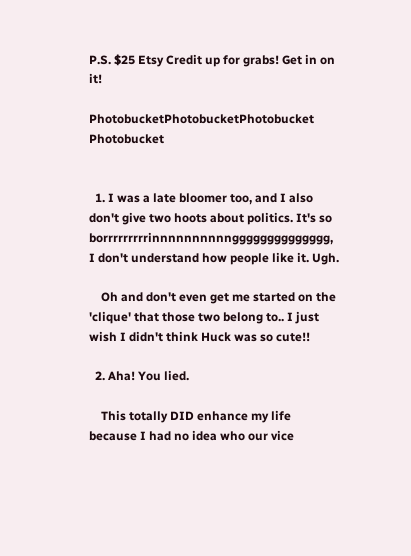P.S. $25 Etsy Credit up for grabs! Get in on it!

PhotobucketPhotobucketPhotobucket Photobucket


  1. I was a late bloomer too, and I also don't give two hoots about politics. It's so borrrrrrrrrinnnnnnnnnngggggggggggggg, I don't understand how people like it. Ugh.

    Oh and don't even get me started on the 'clique' that those two belong to.. I just wish I didn't think Huck was so cute!!

  2. Aha! You lied.

    This totally DID enhance my life because I had no idea who our vice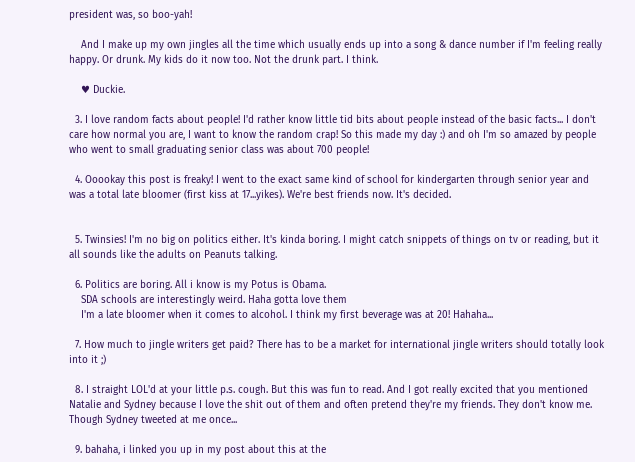president was, so boo-yah!

    And I make up my own jingles all the time which usually ends up into a song & dance number if I'm feeling really happy. Or drunk. My kids do it now too. Not the drunk part. I think.

    ♥ Duckie.

  3. I love random facts about people! I'd rather know little tid bits about people instead of the basic facts... I don't care how normal you are, I want to know the random crap! So this made my day :) and oh I'm so amazed by people who went to small graduating senior class was about 700 people!

  4. Ooookay this post is freaky! I went to the exact same kind of school for kindergarten through senior year and was a total late bloomer (first kiss at 17...yikes). We're best friends now. It's decided.


  5. Twinsies! I'm no big on politics either. It's kinda boring. I might catch snippets of things on tv or reading, but it all sounds like the adults on Peanuts talking.

  6. Politics are boring. All i know is my Potus is Obama.
    SDA schools are interestingly weird. Haha gotta love them
    I'm a late bloomer when it comes to alcohol. I think my first beverage was at 20! Hahaha...

  7. How much to jingle writers get paid? There has to be a market for international jingle writers should totally look into it ;)

  8. I straight LOL'd at your little p.s. cough. But this was fun to read. And I got really excited that you mentioned Natalie and Sydney because I love the shit out of them and often pretend they're my friends. They don't know me. Though Sydney tweeted at me once...

  9. bahaha, i linked you up in my post about this at the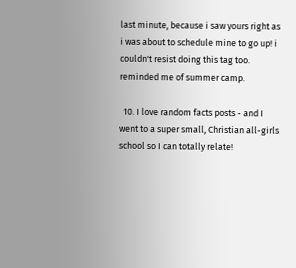last minute, because i saw yours right as i was about to schedule mine to go up! i couldn't resist doing this tag too. reminded me of summer camp.

  10. I love random facts posts - and I went to a super small, Christian all-girls school so I can totally relate!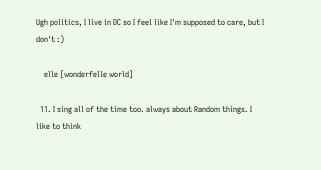Ugh politics, I live in DC so I feel like I'm supposed to care, but I don't :)

    elle [wonderfelle world]

  11. I sing all of the time too. always about Random things. I like to think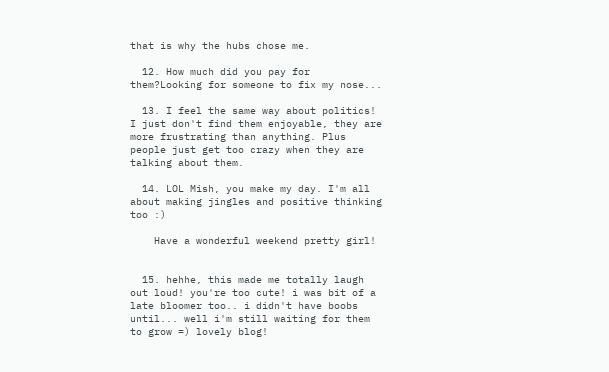that is why the hubs chose me.

  12. How much did you pay for them?Looking for someone to fix my nose...

  13. I feel the same way about politics! I just don't find them enjoyable, they are more frustrating than anything. Plus people just get too crazy when they are talking about them.

  14. LOL Mish, you make my day. I'm all about making jingles and positive thinking too :)

    Have a wonderful weekend pretty girl!


  15. hehhe, this made me totally laugh out loud! you're too cute! i was bit of a late bloomer too.. i didn't have boobs until... well i'm still waiting for them to grow =) lovely blog!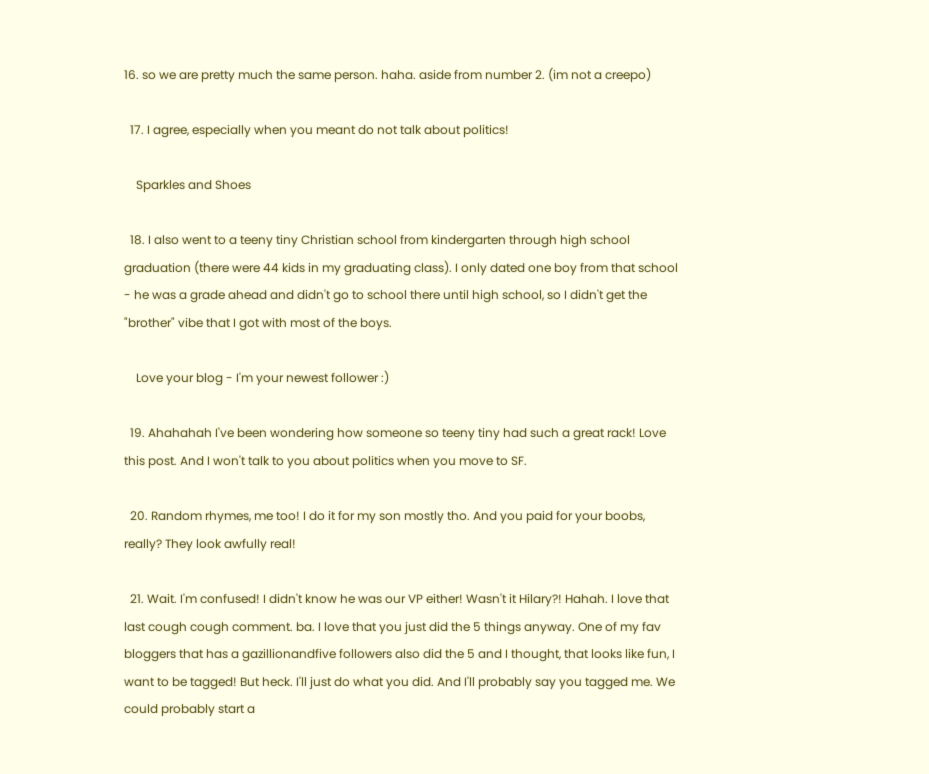16. so we are pretty much the same person. haha. aside from number 2. (im not a creepo)

  17. I agree, especially when you meant do not talk about politics!

    Sparkles and Shoes

  18. I also went to a teeny tiny Christian school from kindergarten through high school graduation (there were 44 kids in my graduating class). I only dated one boy from that school - he was a grade ahead and didn't go to school there until high school, so I didn't get the "brother" vibe that I got with most of the boys.

    Love your blog - I'm your newest follower :)

  19. Ahahahah I've been wondering how someone so teeny tiny had such a great rack! Love this post. And I won't talk to you about politics when you move to SF.

  20. Random rhymes, me too! I do it for my son mostly tho. And you paid for your boobs, really? They look awfully real!

  21. Wait. I'm confused! I didn't know he was our VP either! Wasn't it Hilary?! Hahah. I love that last cough cough comment. ba. I love that you just did the 5 things anyway. One of my fav bloggers that has a gazillionandfive followers also did the 5 and I thought, that looks like fun, I want to be tagged! But heck. I'll just do what you did. And I'll probably say you tagged me. We could probably start a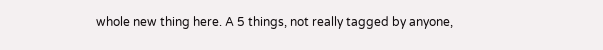whole new thing here. A 5 things, not really tagged by anyone,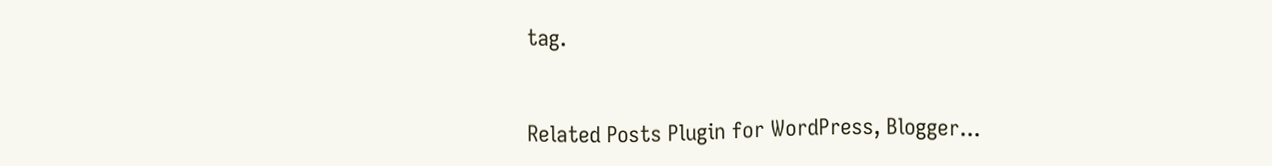tag.



Related Posts Plugin for WordPress, Blogger...